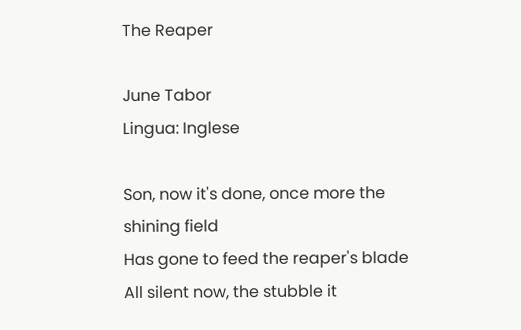The Reaper

June Tabor
Lingua: Inglese

Son, now it's done, once more the shining field
Has gone to feed the reaper's blade
All silent now, the stubble it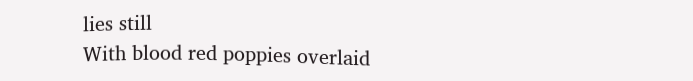lies still
With blood red poppies overlaid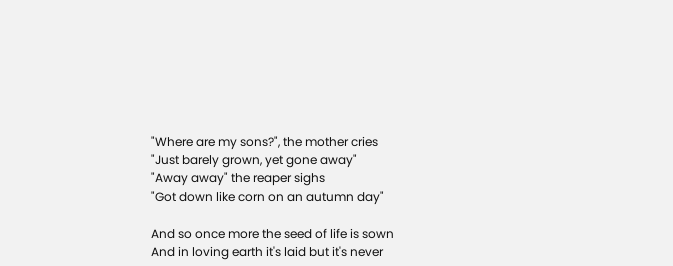"Where are my sons?", the mother cries
"Just barely grown, yet gone away"
"Away away" the reaper sighs
"Got down like corn on an autumn day"

And so once more the seed of life is sown
And in loving earth it's laid but it's never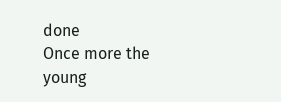done
Once more the young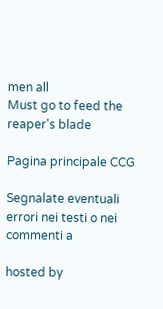men all
Must go to feed the reaper's blade

Pagina principale CCG

Segnalate eventuali errori nei testi o nei commenti a

hosted by